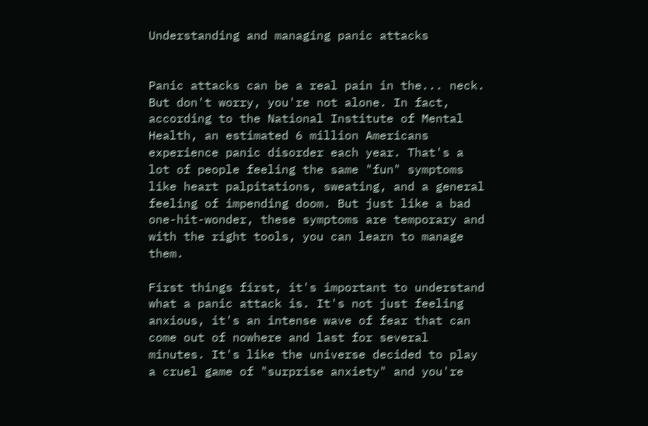Understanding and managing panic attacks


Panic attacks can be a real pain in the... neck. But don't worry, you're not alone. In fact, according to the National Institute of Mental Health, an estimated 6 million Americans experience panic disorder each year. That's a lot of people feeling the same "fun" symptoms like heart palpitations, sweating, and a general feeling of impending doom. But just like a bad one-hit-wonder, these symptoms are temporary and with the right tools, you can learn to manage them.

First things first, it's important to understand what a panic attack is. It's not just feeling anxious, it's an intense wave of fear that can come out of nowhere and last for several minutes. It's like the universe decided to play a cruel game of "surprise anxiety" and you're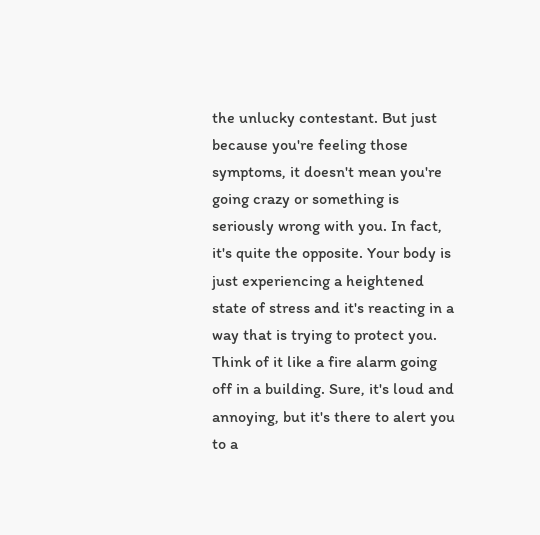the unlucky contestant. But just because you're feeling those symptoms, it doesn't mean you're going crazy or something is seriously wrong with you. In fact, it's quite the opposite. Your body is just experiencing a heightened state of stress and it's reacting in a way that is trying to protect you. Think of it like a fire alarm going off in a building. Sure, it's loud and annoying, but it's there to alert you to a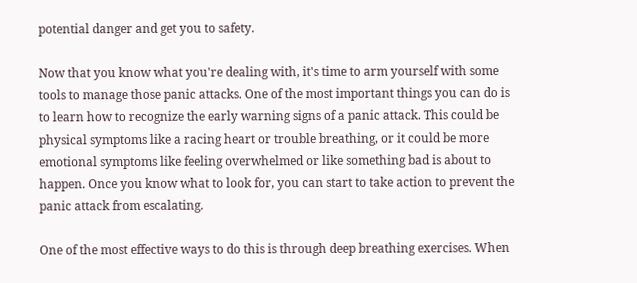potential danger and get you to safety.

Now that you know what you're dealing with, it's time to arm yourself with some tools to manage those panic attacks. One of the most important things you can do is to learn how to recognize the early warning signs of a panic attack. This could be physical symptoms like a racing heart or trouble breathing, or it could be more emotional symptoms like feeling overwhelmed or like something bad is about to happen. Once you know what to look for, you can start to take action to prevent the panic attack from escalating.

One of the most effective ways to do this is through deep breathing exercises. When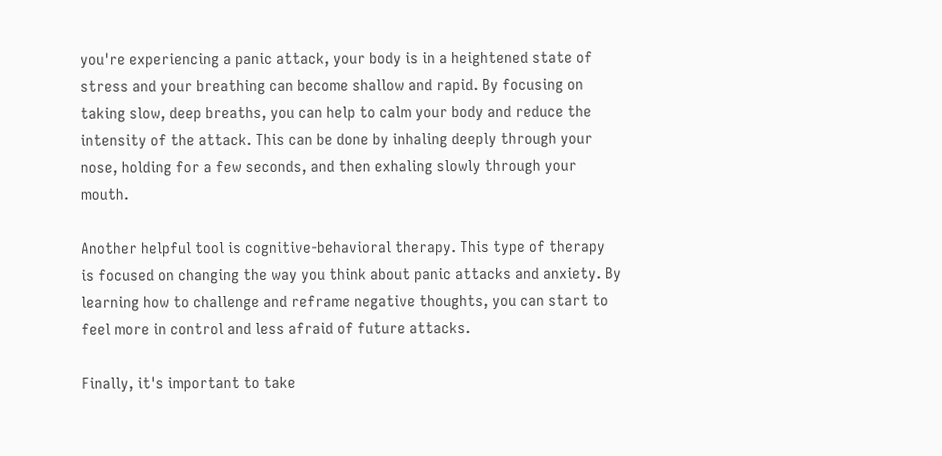you're experiencing a panic attack, your body is in a heightened state of stress and your breathing can become shallow and rapid. By focusing on taking slow, deep breaths, you can help to calm your body and reduce the intensity of the attack. This can be done by inhaling deeply through your nose, holding for a few seconds, and then exhaling slowly through your mouth.

Another helpful tool is cognitive-behavioral therapy. This type of therapy is focused on changing the way you think about panic attacks and anxiety. By learning how to challenge and reframe negative thoughts, you can start to feel more in control and less afraid of future attacks.

Finally, it's important to take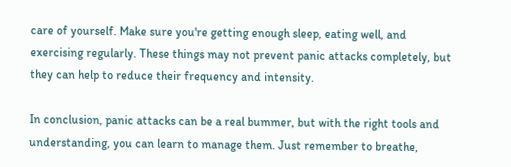care of yourself. Make sure you're getting enough sleep, eating well, and exercising regularly. These things may not prevent panic attacks completely, but they can help to reduce their frequency and intensity.

In conclusion, panic attacks can be a real bummer, but with the right tools and understanding, you can learn to manage them. Just remember to breathe,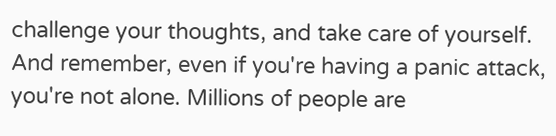challenge your thoughts, and take care of yourself. And remember, even if you're having a panic attack, you're not alone. Millions of people are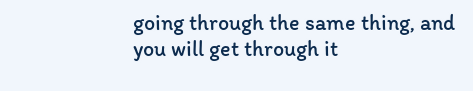going through the same thing, and you will get through it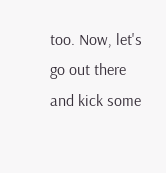too. Now, let's go out there and kick some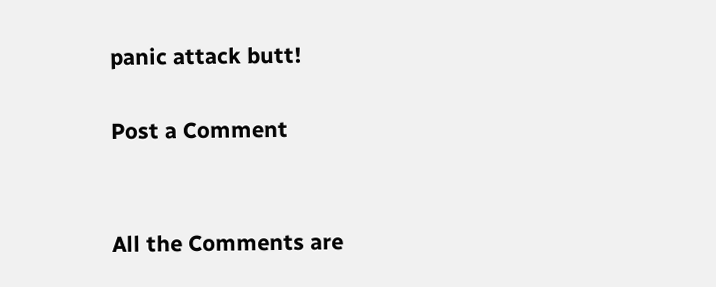panic attack butt!

Post a Comment


All the Comments are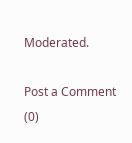Moderated.

Post a Comment (0)